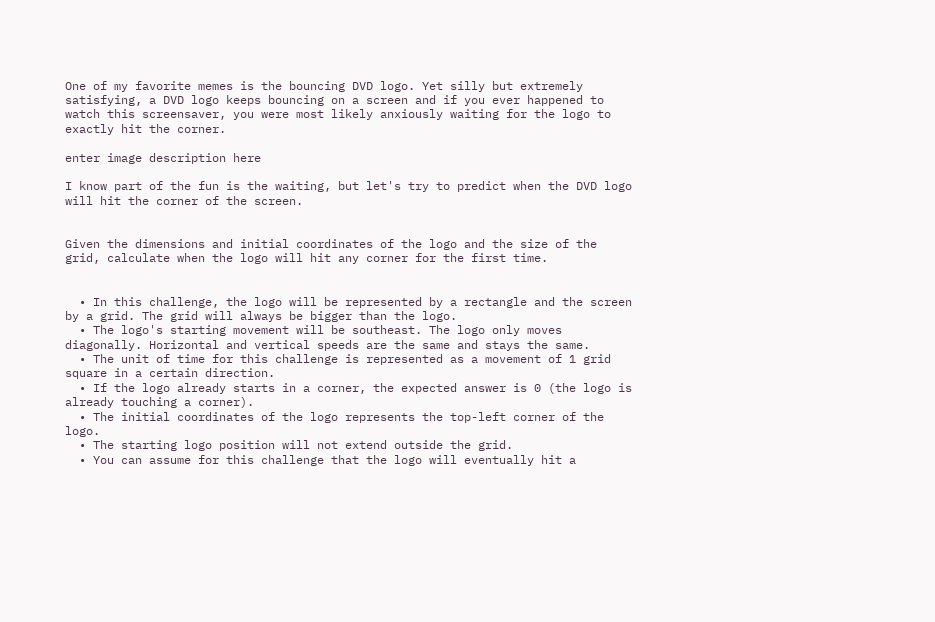One of my favorite memes is the bouncing DVD logo. Yet silly but extremely satisfying, a DVD logo keeps bouncing on a screen and if you ever happened to watch this screensaver, you were most likely anxiously waiting for the logo to exactly hit the corner.

enter image description here

I know part of the fun is the waiting, but let's try to predict when the DVD logo will hit the corner of the screen.


Given the dimensions and initial coordinates of the logo and the size of the grid, calculate when the logo will hit any corner for the first time.


  • In this challenge, the logo will be represented by a rectangle and the screen by a grid. The grid will always be bigger than the logo.
  • The logo's starting movement will be southeast. The logo only moves diagonally. Horizontal and vertical speeds are the same and stays the same.
  • The unit of time for this challenge is represented as a movement of 1 grid square in a certain direction.
  • If the logo already starts in a corner, the expected answer is 0 (the logo is already touching a corner).
  • The initial coordinates of the logo represents the top-left corner of the logo.
  • The starting logo position will not extend outside the grid.
  • You can assume for this challenge that the logo will eventually hit a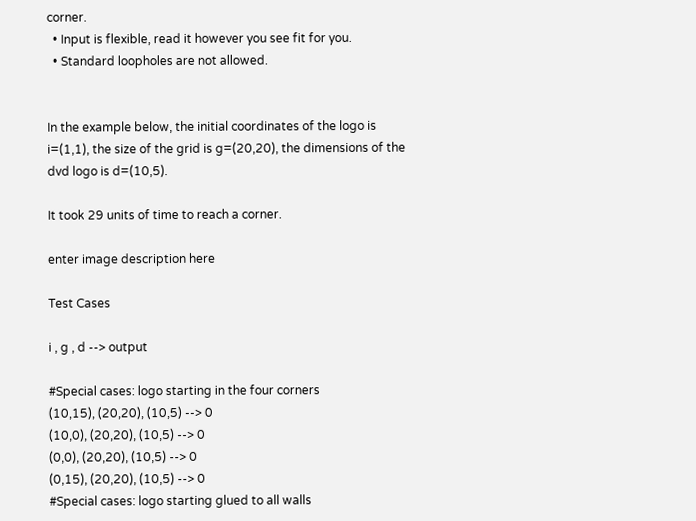corner.
  • Input is flexible, read it however you see fit for you.
  • Standard loopholes are not allowed.


In the example below, the initial coordinates of the logo is i=(1,1), the size of the grid is g=(20,20), the dimensions of the dvd logo is d=(10,5).

It took 29 units of time to reach a corner.

enter image description here

Test Cases

i , g , d --> output

#Special cases: logo starting in the four corners
(10,15), (20,20), (10,5) --> 0
(10,0), (20,20), (10,5) --> 0
(0,0), (20,20), (10,5) --> 0
(0,15), (20,20), (10,5) --> 0
#Special cases: logo starting glued to all walls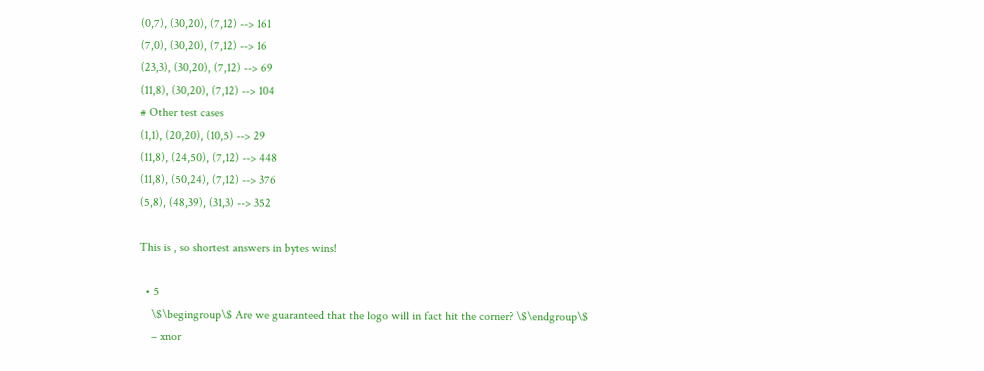(0,7), (30,20), (7,12) --> 161
(7,0), (30,20), (7,12) --> 16
(23,3), (30,20), (7,12) --> 69
(11,8), (30,20), (7,12) --> 104
# Other test cases
(1,1), (20,20), (10,5) --> 29
(11,8), (24,50), (7,12) --> 448
(11,8), (50,24), (7,12) --> 376
(5,8), (48,39), (31,3) --> 352

This is , so shortest answers in bytes wins!

  • 5
    \$\begingroup\$ Are we guaranteed that the logo will in fact hit the corner? \$\endgroup\$
    – xnor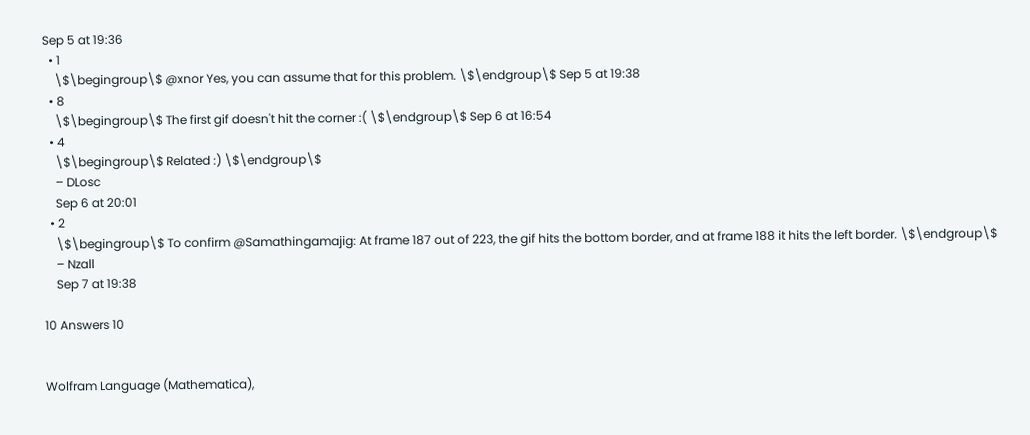Sep 5 at 19:36
  • 1
    \$\begingroup\$ @xnor Yes, you can assume that for this problem. \$\endgroup\$ Sep 5 at 19:38
  • 8
    \$\begingroup\$ The first gif doesn't hit the corner :( \$\endgroup\$ Sep 6 at 16:54
  • 4
    \$\begingroup\$ Related :) \$\endgroup\$
    – DLosc
    Sep 6 at 20:01
  • 2
    \$\begingroup\$ To confirm @Samathingamajig: At frame 187 out of 223, the gif hits the bottom border, and at frame 188 it hits the left border. \$\endgroup\$
    – Nzall
    Sep 7 at 19:38

10 Answers 10


Wolfram Language (Mathematica),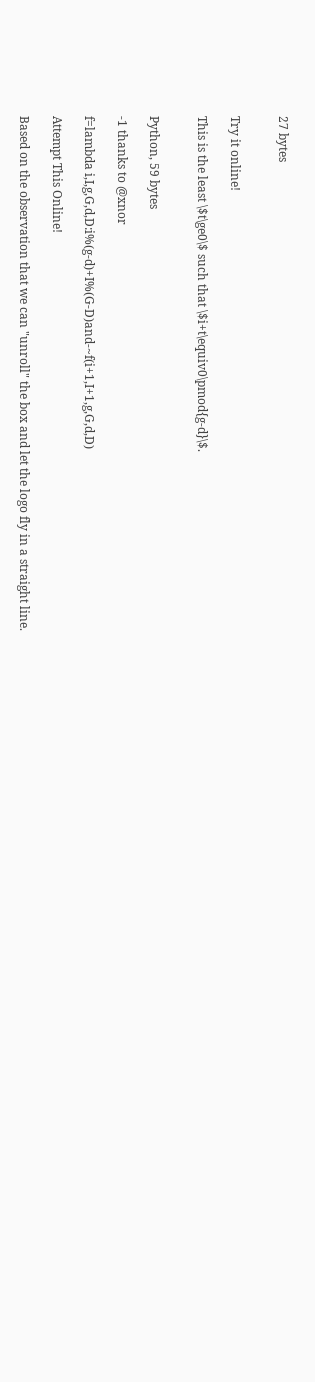27 bytes


Try it online!

This is the least \$t\ge0\$ such that \$i+t\equiv0\pmod{g-d}\$.


Python, 59 bytes

-1 thanks to @xnor

f=lambda i,I,g,G,d,D:i%(g-d)+I%(G-D)and-~f(i+1,I+1,g,G,d,D)

Attempt This Online!

Based on the observation that we can "unroll" the box and let the logo fly in a straight line.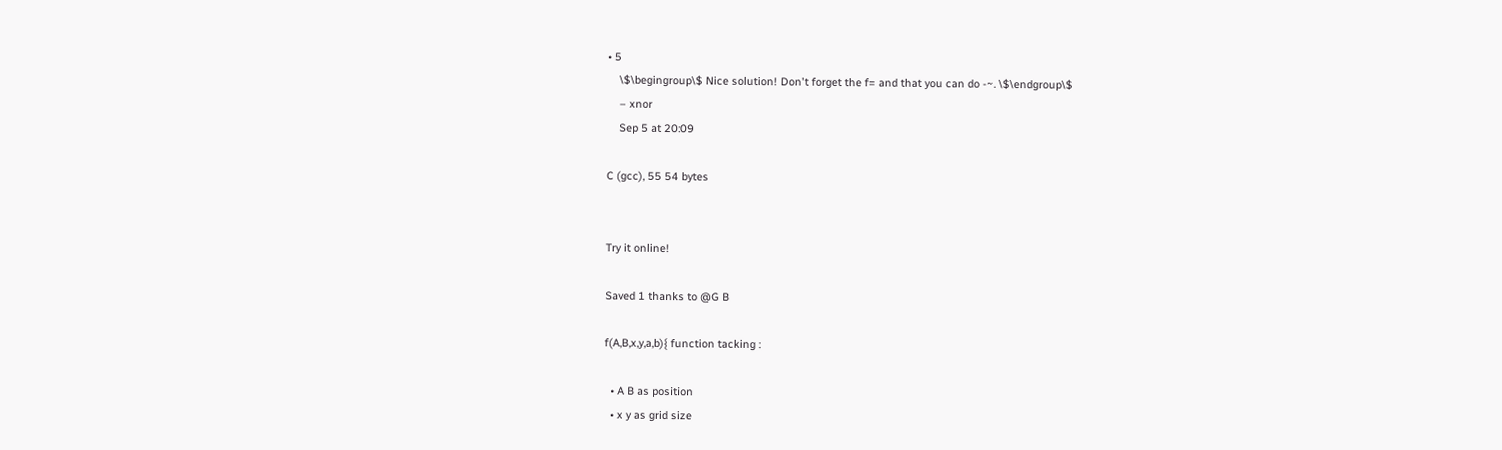• 5
    \$\begingroup\$ Nice solution! Don't forget the f= and that you can do -~. \$\endgroup\$
    – xnor
    Sep 5 at 20:09

C (gcc), 55 54 bytes


Try it online!

Saved 1 thanks to @G B

f(A,B,x,y,a,b){ function tacking :

  • A B as position
  • x y as grid size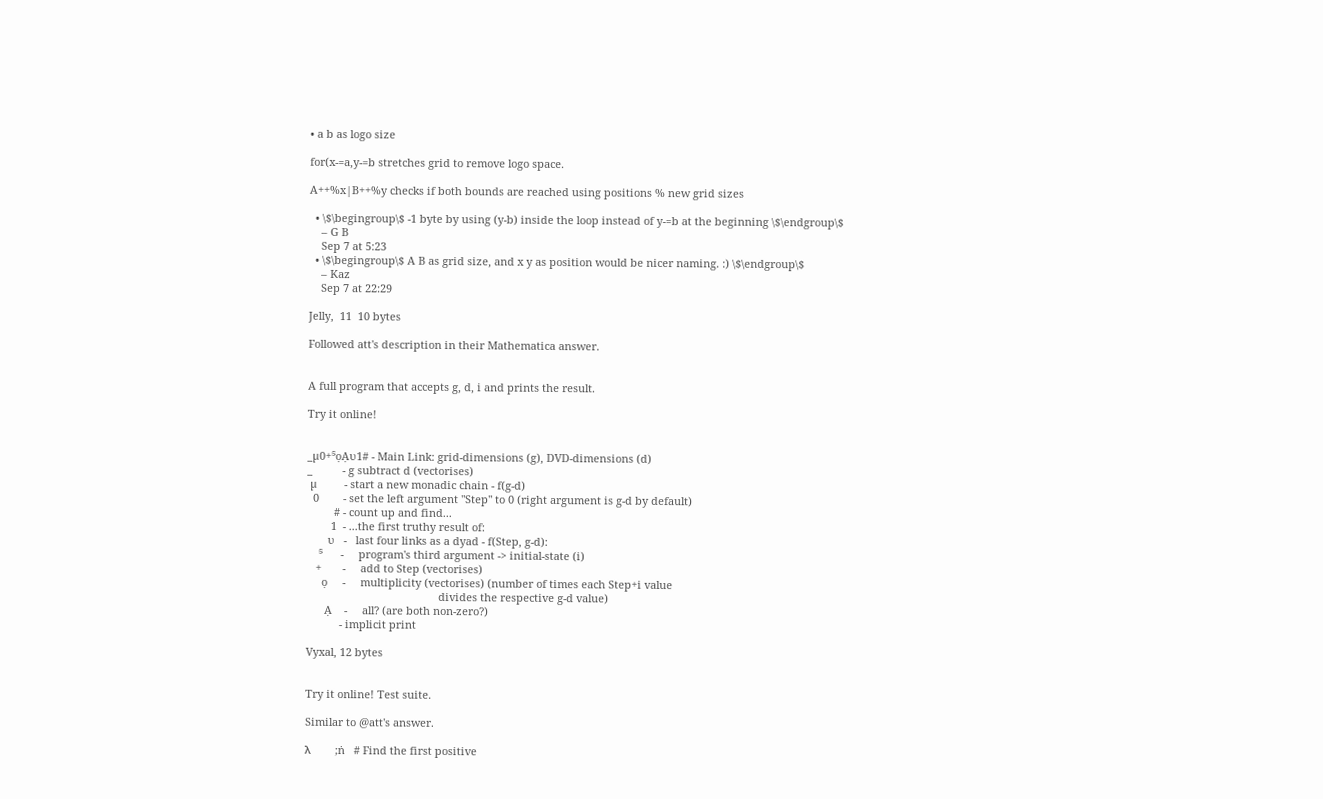• a b as logo size

for(x-=a,y-=b stretches grid to remove logo space.

A++%x|B++%y checks if both bounds are reached using positions % new grid sizes

  • \$\begingroup\$ -1 byte by using (y-b) inside the loop instead of y-=b at the beginning \$\endgroup\$
    – G B
    Sep 7 at 5:23
  • \$\begingroup\$ A B as grid size, and x y as position would be nicer naming. :) \$\endgroup\$
    – Kaz
    Sep 7 at 22:29

Jelly,  11  10 bytes

Followed att's description in their Mathematica answer.


A full program that accepts g, d, i and prints the result.

Try it online!


_µ0+⁵ọẠʋ1# - Main Link: grid-dimensions (g), DVD-dimensions (d)
_          - g subtract d (vectorises)
 µ         - start a new monadic chain - f(g-d)
  0        - set the left argument "Step" to 0 (right argument is g-d by default)
         # - count up and find...
        1  - ...the first truthy result of:
       ʋ   -   last four links as a dyad - f(Step, g-d):
    ⁵      -     program's third argument -> initial-state (i)
   +       -     add to Step (vectorises)
     ọ     -     multiplicity (vectorises) (number of times each Step+i value
                                            divides the respective g-d value)
      Ạ    -     all? (are both non-zero?)
           - implicit print

Vyxal, 12 bytes


Try it online! Test suite.

Similar to @att's answer.

λ        ;ṅ   # Find the first positive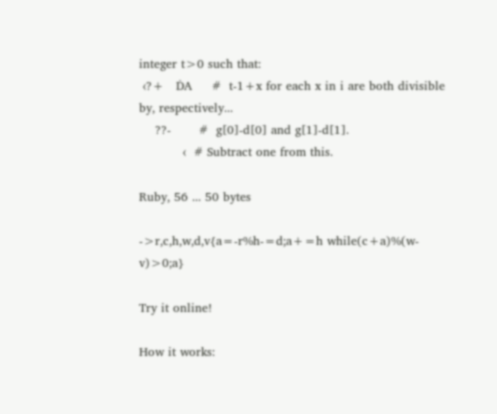integer t>0 such that:
 ‹?+   ḊA     #  t-1+x for each x in i are both divisible by, respectively...
    ??-       #  g[0]-d[0] and g[1]-d[1].
           ‹  # Subtract one from this.

Ruby, 56 ... 50 bytes

->r,c,h,w,d,v{a=-r%h-=d;a+=h while(c+a)%(w-v)>0;a}

Try it online!

How it works: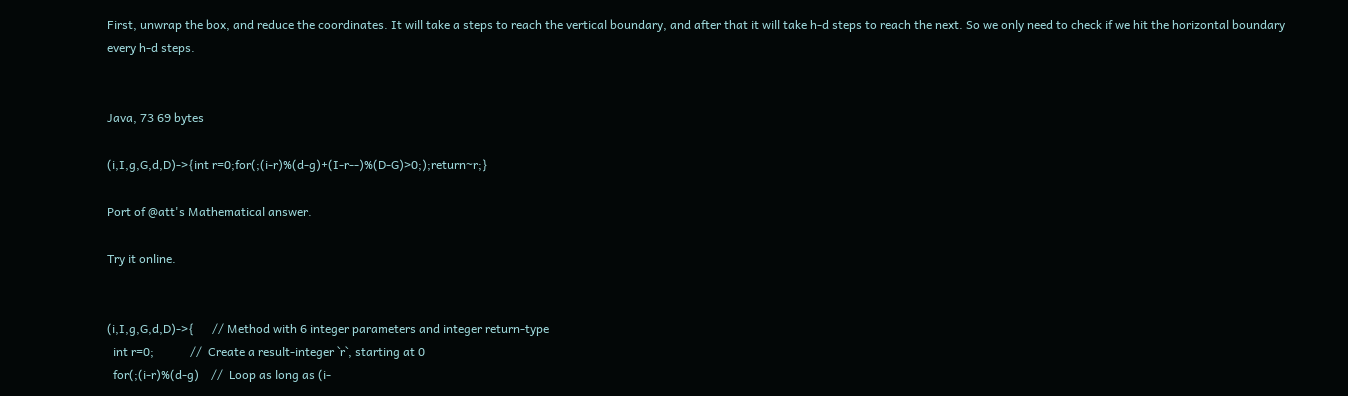First, unwrap the box, and reduce the coordinates. It will take a steps to reach the vertical boundary, and after that it will take h-d steps to reach the next. So we only need to check if we hit the horizontal boundary every h-d steps.


Java, 73 69 bytes

(i,I,g,G,d,D)->{int r=0;for(;(i-r)%(d-g)+(I-r--)%(D-G)>0;);return~r;}

Port of @att's Mathematical answer.

Try it online.


(i,I,g,G,d,D)->{      // Method with 6 integer parameters and integer return-type
  int r=0;            //  Create a result-integer `r`, starting at 0
  for(;(i-r)%(d-g)    //  Loop as long as (i-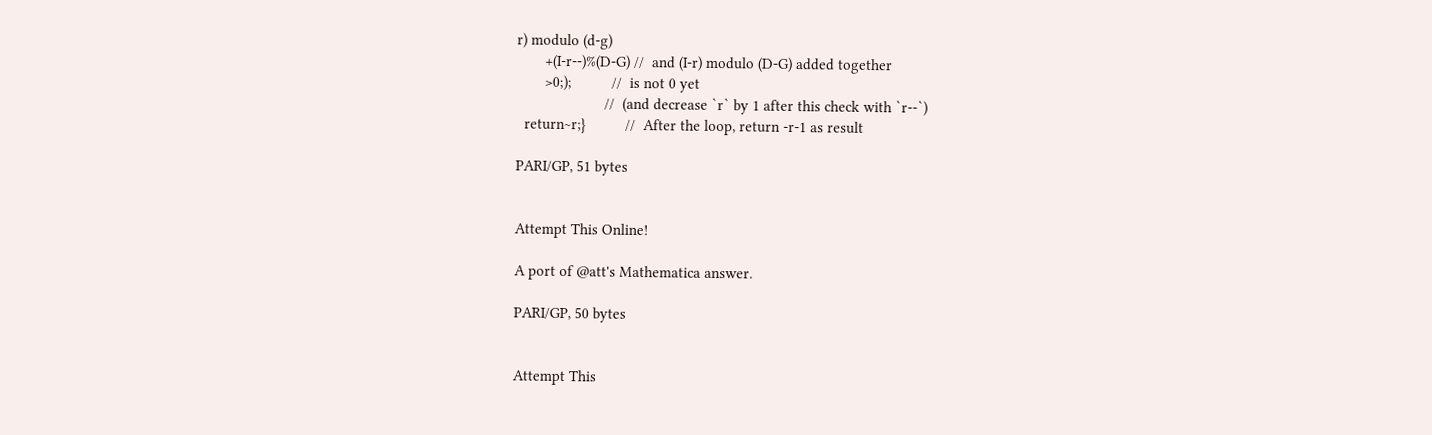r) modulo (d-g)
       +(I-r--)%(D-G) //  and (I-r) modulo (D-G) added together
       >0;);          //  is not 0 yet
                      //  (and decrease `r` by 1 after this check with `r--`)
  return~r;}          //  After the loop, return -r-1 as result

PARI/GP, 51 bytes


Attempt This Online!

A port of @att's Mathematica answer.

PARI/GP, 50 bytes


Attempt This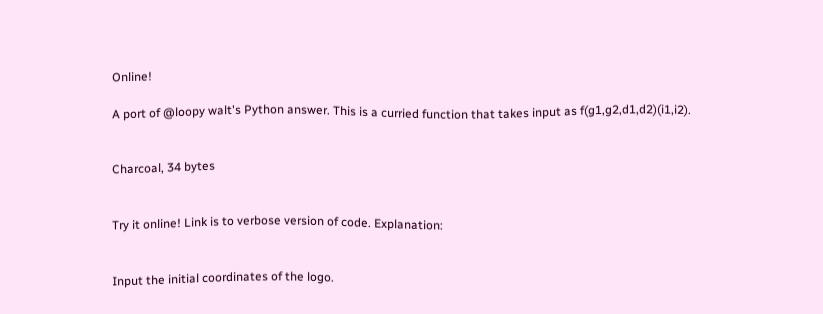Online!

A port of @loopy walt's Python answer. This is a curried function that takes input as f(g1,g2,d1,d2)(i1,i2).


Charcoal, 34 bytes


Try it online! Link is to verbose version of code. Explanation:


Input the initial coordinates of the logo.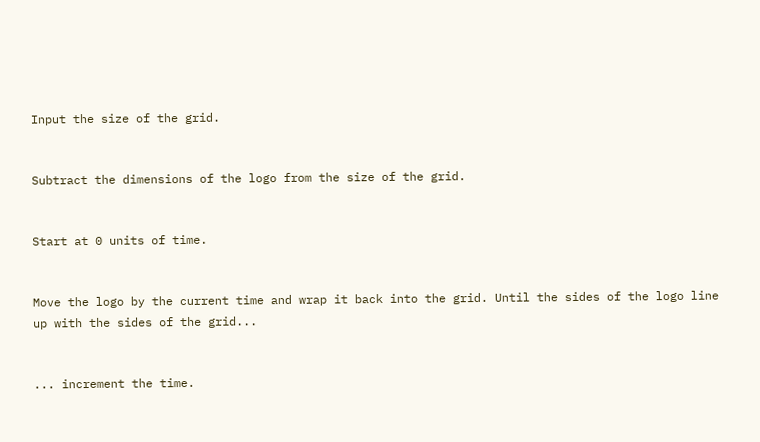Input the size of the grid.


Subtract the dimensions of the logo from the size of the grid.


Start at 0 units of time.


Move the logo by the current time and wrap it back into the grid. Until the sides of the logo line up with the sides of the grid...


... increment the time.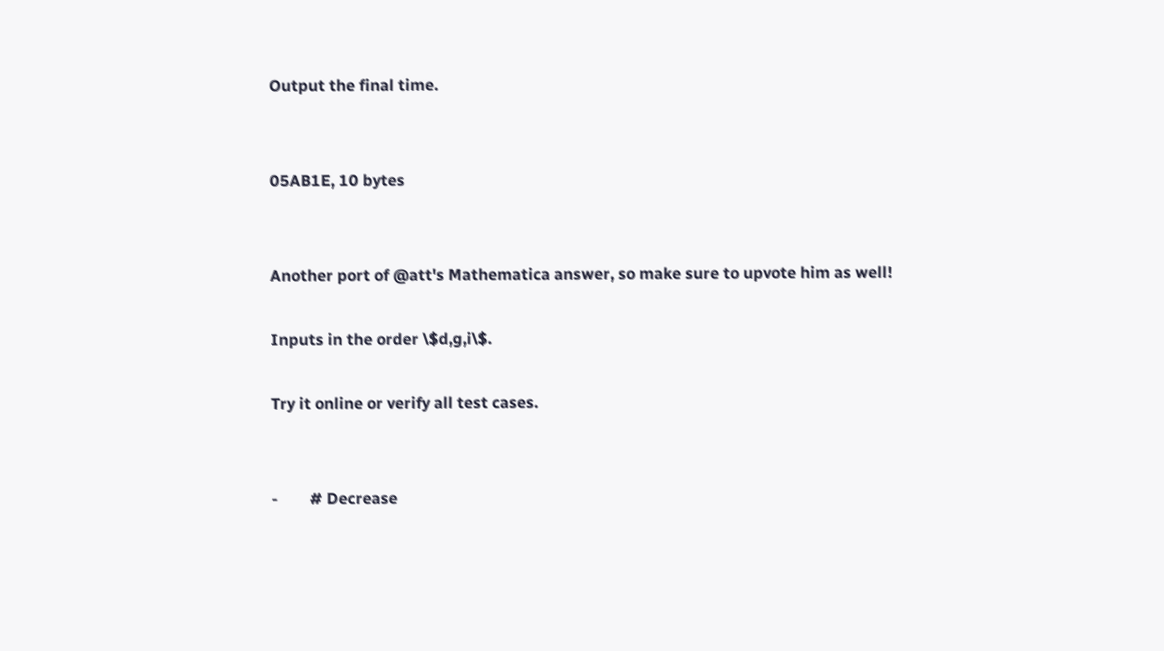Output the final time.


05AB1E, 10 bytes


Another port of @att's Mathematica answer, so make sure to upvote him as well!

Inputs in the order \$d,g,i\$.

Try it online or verify all test cases.


-        # Decrease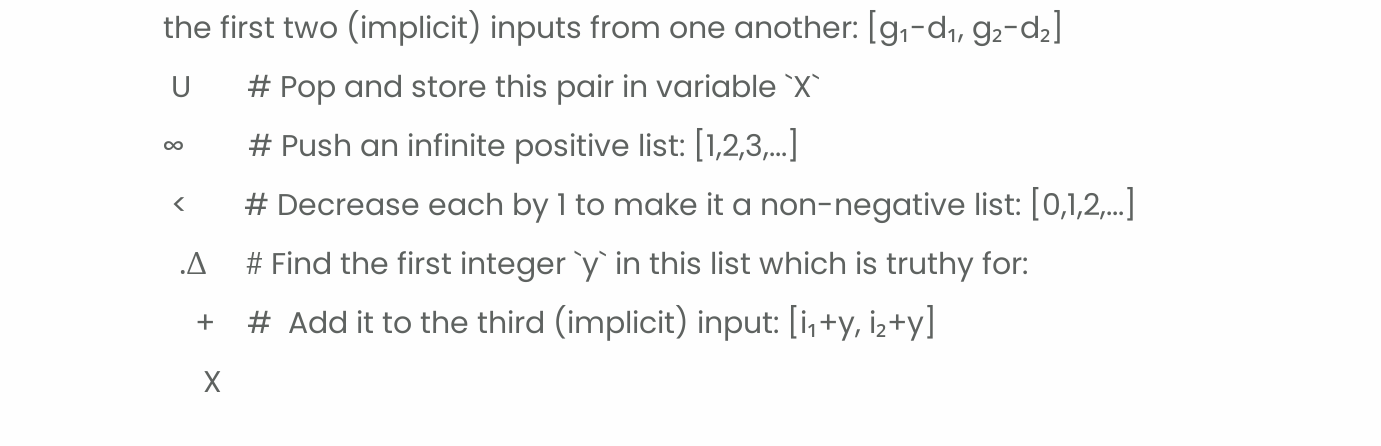the first two (implicit) inputs from one another: [g₁-d₁, g₂-d₂]
 U       # Pop and store this pair in variable `X`
∞        # Push an infinite positive list: [1,2,3,...]
 <       # Decrease each by 1 to make it a non-negative list: [0,1,2,...]
  .Δ     # Find the first integer `y` in this list which is truthy for:
    +    #  Add it to the third (implicit) input: [i₁+y, i₂+y]
     X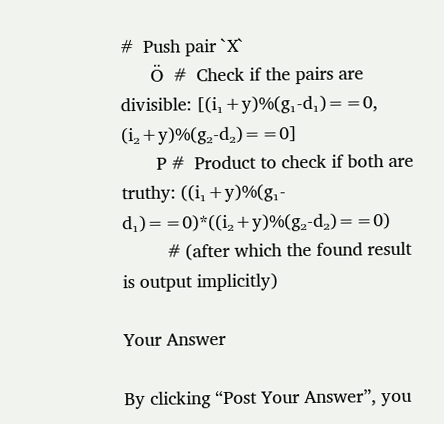#  Push pair `X`
      Ö  #  Check if the pairs are divisible: [(i₁+y)%(g₁-d₁)==0, (i₂+y)%(g₂-d₂)==0]
       P #  Product to check if both are truthy: ((i₁+y)%(g₁-d₁)==0)*((i₂+y)%(g₂-d₂)==0)
         # (after which the found result is output implicitly)

Your Answer

By clicking “Post Your Answer”, you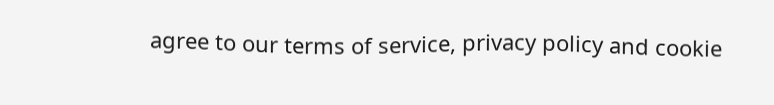agree to our terms of service, privacy policy and cookie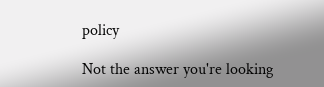policy

Not the answer you're looking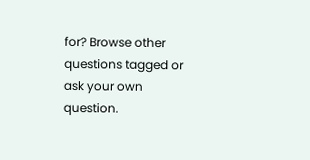for? Browse other questions tagged or ask your own question.